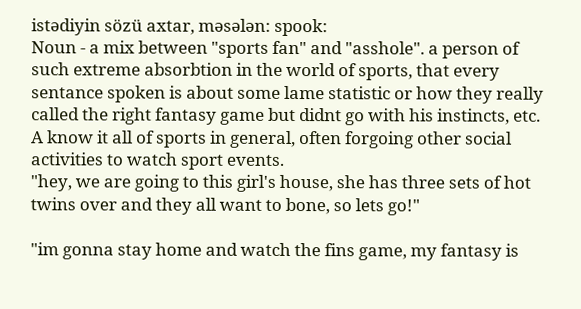istədiyin sözü axtar, məsələn: spook:
Noun - a mix between "sports fan" and "asshole". a person of such extreme absorbtion in the world of sports, that every sentance spoken is about some lame statistic or how they really called the right fantasy game but didnt go with his instincts, etc. A know it all of sports in general, often forgoing other social activities to watch sport events.
"hey, we are going to this girl's house, she has three sets of hot twins over and they all want to bone, so lets go!"

"im gonna stay home and watch the fins game, my fantasy is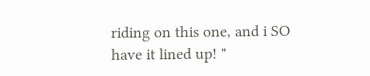riding on this one, and i SO have it lined up! "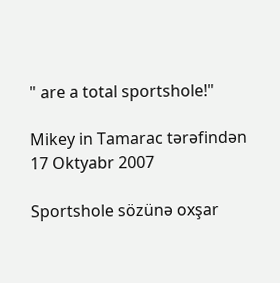" are a total sportshole!"

Mikey in Tamarac tərəfindən 17 Oktyabr 2007

Sportshole sözünə oxşar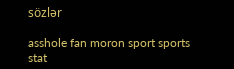sözlər

asshole fan moron sport sports stat